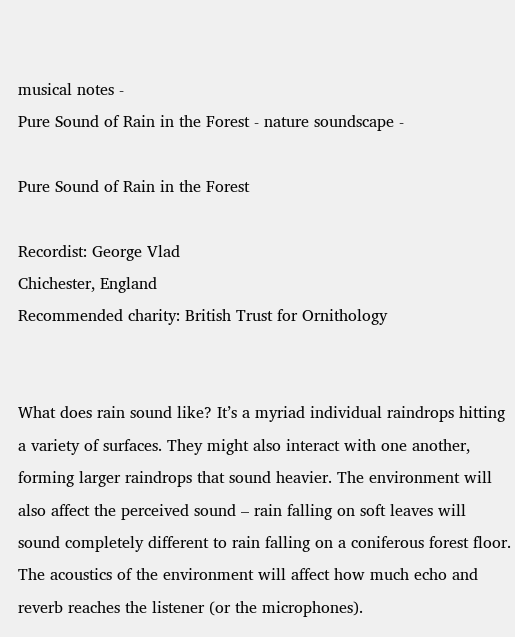musical notes -
Pure Sound of Rain in the Forest - nature soundscape -

Pure Sound of Rain in the Forest

Recordist: George Vlad
Chichester, England
Recommended charity: British Trust for Ornithology


What does rain sound like? It’s a myriad individual raindrops hitting a variety of surfaces. They might also interact with one another, forming larger raindrops that sound heavier. The environment will also affect the perceived sound – rain falling on soft leaves will sound completely different to rain falling on a coniferous forest floor. The acoustics of the environment will affect how much echo and reverb reaches the listener (or the microphones).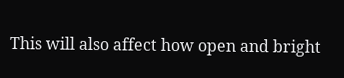This will also affect how open and bright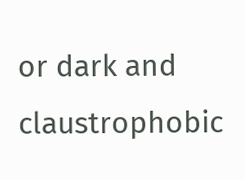or dark and claustrophobic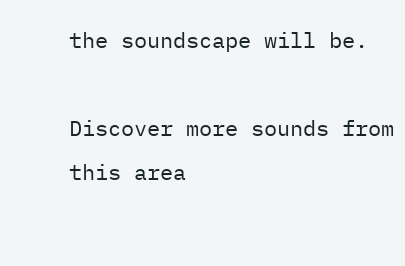the soundscape will be.

Discover more sounds from this area